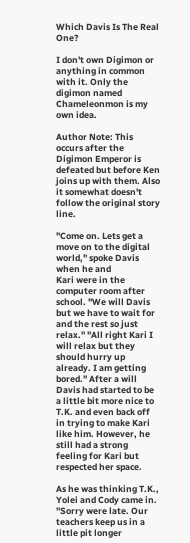Which Davis Is The Real One?

I don't own Digimon or anything in common with it. Only the digimon named
Chameleonmon is my own idea.

Author Note: This occurs after the Digimon Emperor is defeated but before Ken joins up with them. Also it somewhat doesn't follow the original story line.

"Come on. Lets get a move on to the digital world," spoke Davis when he and
Kari were in the computer room after school. "We will Davis but we have to wait for and the rest so just relax." "All right Kari I will relax but they should hurry up
already. I am getting bored." After a will Davis had started to be a little bit more nice to T.K. and even back off in trying to make Kari like him. However, he still had a strong feeling for Kari but respected her space.

As he was thinking T.K., Yolei and Cody came in. "Sorry were late. Our teachers keep us in a little pit longer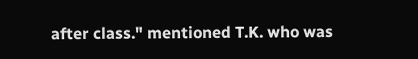after class." mentioned T.K. who was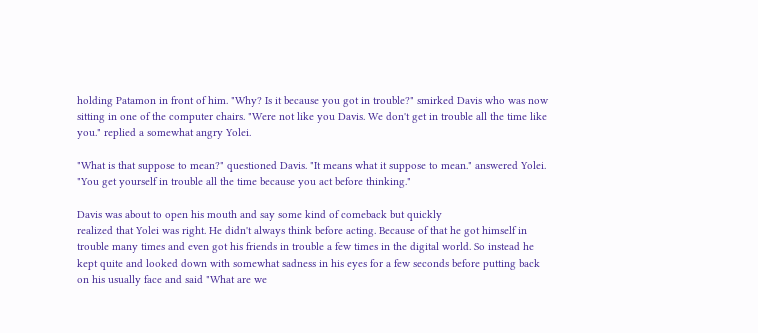holding Patamon in front of him. "Why? Is it because you got in trouble?" smirked Davis who was now sitting in one of the computer chairs. "Were not like you Davis. We don't get in trouble all the time like you." replied a somewhat angry Yolei.

"What is that suppose to mean?" questioned Davis. "It means what it suppose to mean." answered Yolei. "You get yourself in trouble all the time because you act before thinking."

Davis was about to open his mouth and say some kind of comeback but quickly
realized that Yolei was right. He didn't always think before acting. Because of that he got himself in trouble many times and even got his friends in trouble a few times in the digital world. So instead he kept quite and looked down with somewhat sadness in his eyes for a few seconds before putting back on his usually face and said "What are we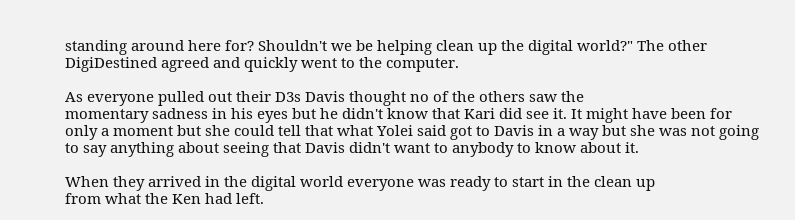standing around here for? Shouldn't we be helping clean up the digital world?" The other DigiDestined agreed and quickly went to the computer.

As everyone pulled out their D3s Davis thought no of the others saw the
momentary sadness in his eyes but he didn't know that Kari did see it. It might have been for only a moment but she could tell that what Yolei said got to Davis in a way but she was not going to say anything about seeing that Davis didn't want to anybody to know about it.

When they arrived in the digital world everyone was ready to start in the clean up
from what the Ken had left.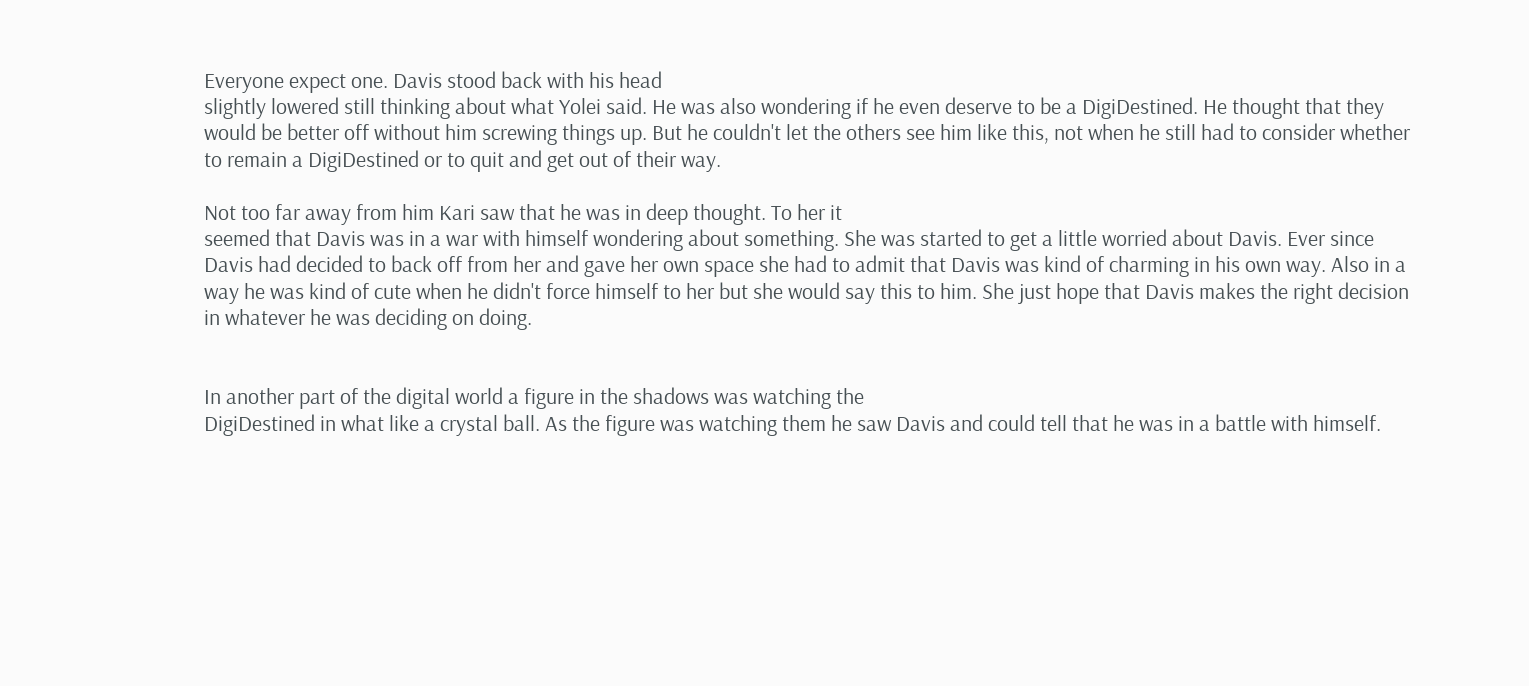Everyone expect one. Davis stood back with his head
slightly lowered still thinking about what Yolei said. He was also wondering if he even deserve to be a DigiDestined. He thought that they would be better off without him screwing things up. But he couldn't let the others see him like this, not when he still had to consider whether to remain a DigiDestined or to quit and get out of their way.

Not too far away from him Kari saw that he was in deep thought. To her it
seemed that Davis was in a war with himself wondering about something. She was started to get a little worried about Davis. Ever since Davis had decided to back off from her and gave her own space she had to admit that Davis was kind of charming in his own way. Also in a way he was kind of cute when he didn't force himself to her but she would say this to him. She just hope that Davis makes the right decision in whatever he was deciding on doing.


In another part of the digital world a figure in the shadows was watching the
DigiDestined in what like a crystal ball. As the figure was watching them he saw Davis and could tell that he was in a battle with himself.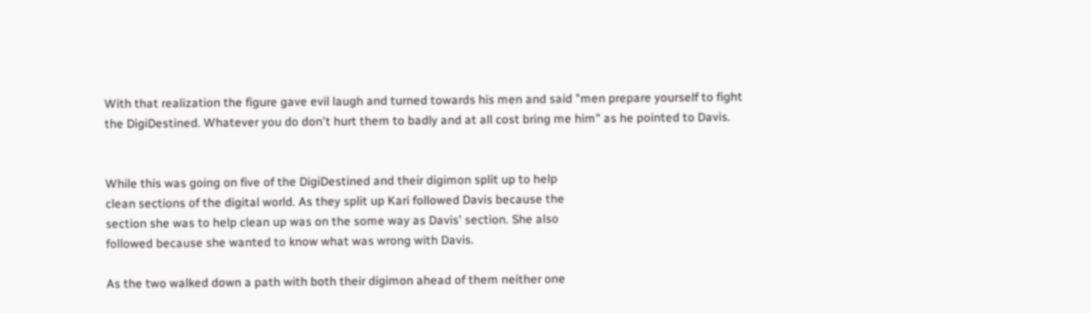With that realization the figure gave evil laugh and turned towards his men and said "men prepare yourself to fight the DigiDestined. Whatever you do don't hurt them to badly and at all cost bring me him" as he pointed to Davis.


While this was going on five of the DigiDestined and their digimon split up to help
clean sections of the digital world. As they split up Kari followed Davis because the
section she was to help clean up was on the some way as Davis' section. She also
followed because she wanted to know what was wrong with Davis.

As the two walked down a path with both their digimon ahead of them neither one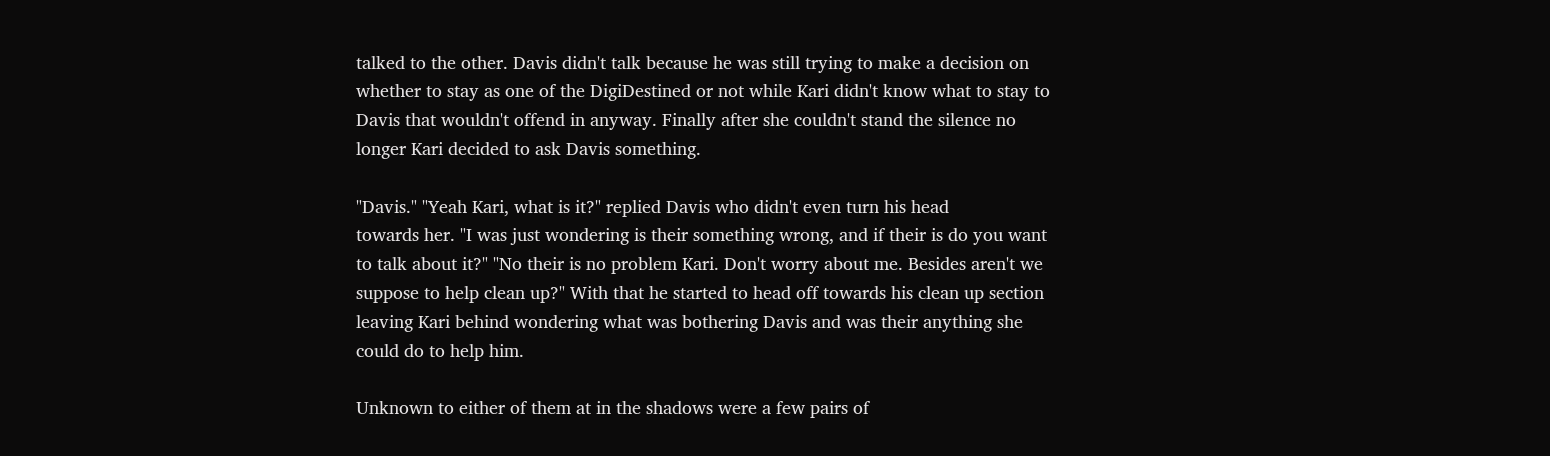talked to the other. Davis didn't talk because he was still trying to make a decision on whether to stay as one of the DigiDestined or not while Kari didn't know what to stay to Davis that wouldn't offend in anyway. Finally after she couldn't stand the silence no longer Kari decided to ask Davis something.

"Davis." "Yeah Kari, what is it?" replied Davis who didn't even turn his head
towards her. "I was just wondering is their something wrong, and if their is do you want to talk about it?" "No their is no problem Kari. Don't worry about me. Besides aren't we suppose to help clean up?" With that he started to head off towards his clean up section leaving Kari behind wondering what was bothering Davis and was their anything she could do to help him.

Unknown to either of them at in the shadows were a few pairs of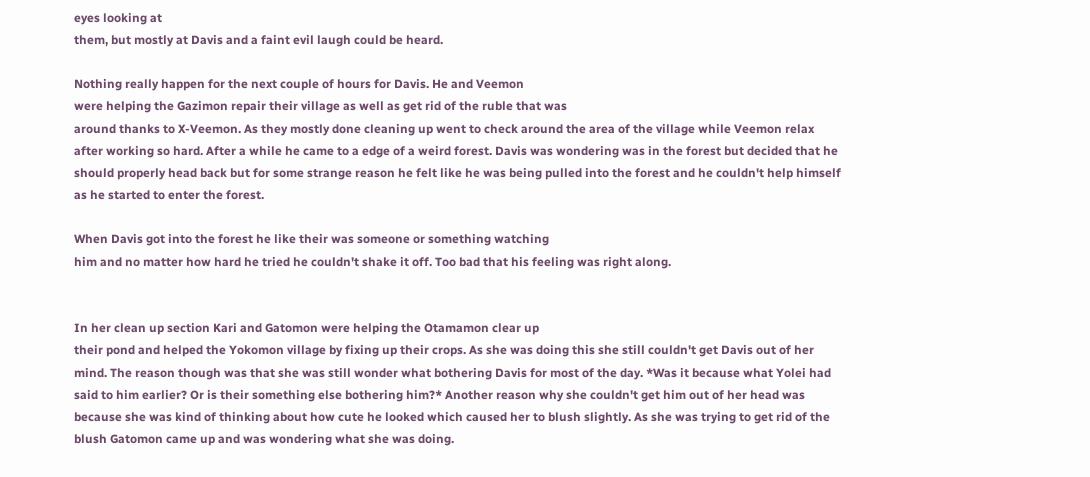eyes looking at
them, but mostly at Davis and a faint evil laugh could be heard.

Nothing really happen for the next couple of hours for Davis. He and Veemon
were helping the Gazimon repair their village as well as get rid of the ruble that was
around thanks to X-Veemon. As they mostly done cleaning up went to check around the area of the village while Veemon relax after working so hard. After a while he came to a edge of a weird forest. Davis was wondering was in the forest but decided that he should properly head back but for some strange reason he felt like he was being pulled into the forest and he couldn't help himself as he started to enter the forest.

When Davis got into the forest he like their was someone or something watching
him and no matter how hard he tried he couldn't shake it off. Too bad that his feeling was right along.


In her clean up section Kari and Gatomon were helping the Otamamon clear up
their pond and helped the Yokomon village by fixing up their crops. As she was doing this she still couldn't get Davis out of her mind. The reason though was that she was still wonder what bothering Davis for most of the day. *Was it because what Yolei had said to him earlier? Or is their something else bothering him?* Another reason why she couldn't get him out of her head was because she was kind of thinking about how cute he looked which caused her to blush slightly. As she was trying to get rid of the blush Gatomon came up and was wondering what she was doing.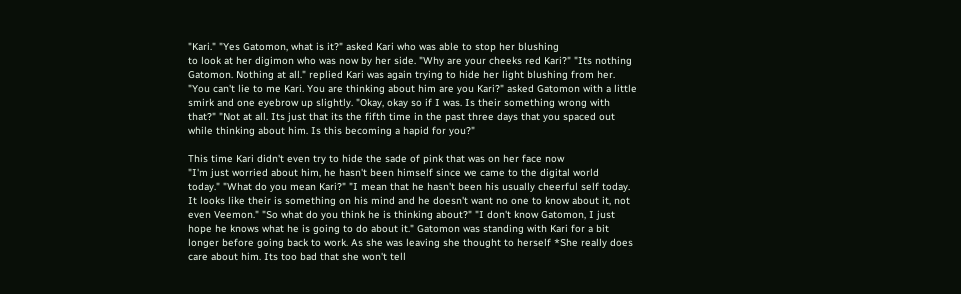"Kari." "Yes Gatomon, what is it?" asked Kari who was able to stop her blushing
to look at her digimon who was now by her side. "Why are your cheeks red Kari?" "Its nothing Gatomon. Nothing at all." replied Kari was again trying to hide her light blushing from her. "You can't lie to me Kari. You are thinking about him are you Kari?" asked Gatomon with a little smirk and one eyebrow up slightly. "Okay, okay so if I was. Is their something wrong with that?" "Not at all. Its just that its the fifth time in the past three days that you spaced out while thinking about him. Is this becoming a hapid for you?"

This time Kari didn't even try to hide the sade of pink that was on her face now
"I'm just worried about him, he hasn't been himself since we came to the digital world
today." "What do you mean Kari?" "I mean that he hasn't been his usually cheerful self today. It looks like their is something on his mind and he doesn't want no one to know about it, not even Veemon." "So what do you think he is thinking about?" "I don't know Gatomon, I just hope he knows what he is going to do about it." Gatomon was standing with Kari for a bit longer before going back to work. As she was leaving she thought to herself *She really does care about him. Its too bad that she won't tell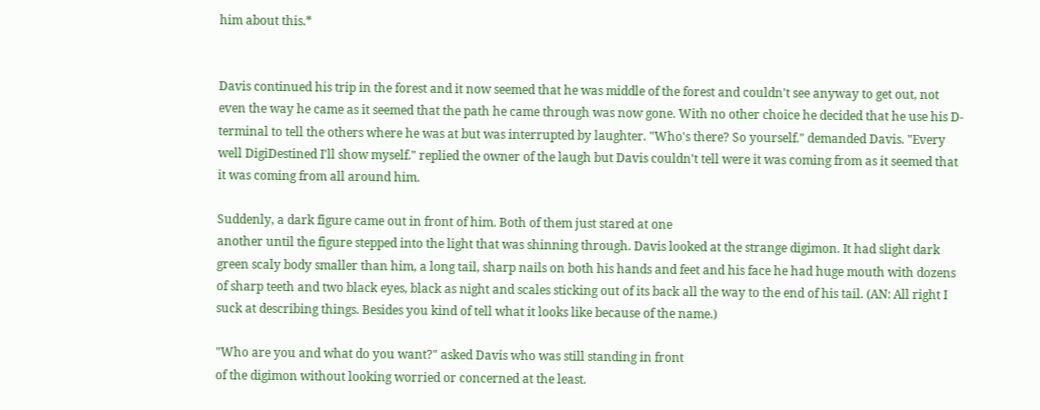him about this.*


Davis continued his trip in the forest and it now seemed that he was middle of the forest and couldn't see anyway to get out, not even the way he came as it seemed that the path he came through was now gone. With no other choice he decided that he use his D-terminal to tell the others where he was at but was interrupted by laughter. "Who's there? So yourself." demanded Davis. "Every well DigiDestined I'll show myself." replied the owner of the laugh but Davis couldn't tell were it was coming from as it seemed that it was coming from all around him.

Suddenly, a dark figure came out in front of him. Both of them just stared at one
another until the figure stepped into the light that was shinning through. Davis looked at the strange digimon. It had slight dark green scaly body smaller than him, a long tail, sharp nails on both his hands and feet and his face he had huge mouth with dozens of sharp teeth and two black eyes, black as night and scales sticking out of its back all the way to the end of his tail. (AN: All right I suck at describing things. Besides you kind of tell what it looks like because of the name.)

"Who are you and what do you want?" asked Davis who was still standing in front
of the digimon without looking worried or concerned at the least.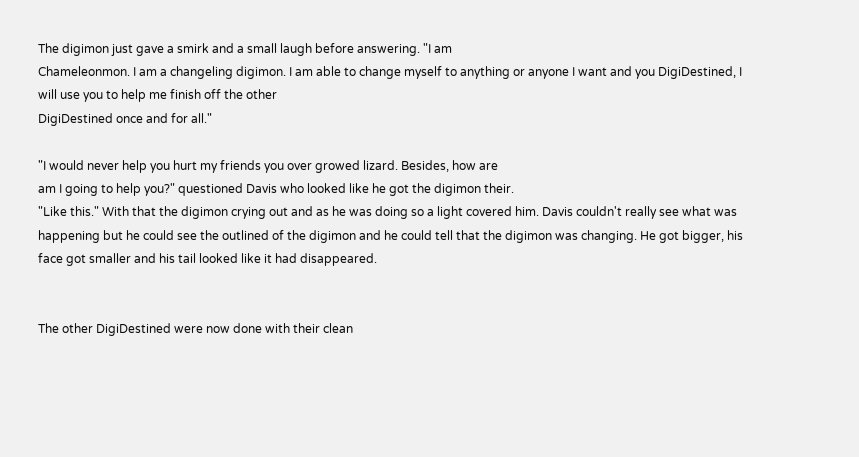The digimon just gave a smirk and a small laugh before answering. "I am
Chameleonmon. I am a changeling digimon. I am able to change myself to anything or anyone I want and you DigiDestined, I will use you to help me finish off the other
DigiDestined once and for all."

"I would never help you hurt my friends you over growed lizard. Besides, how are
am I going to help you?" questioned Davis who looked like he got the digimon their.
"Like this." With that the digimon crying out and as he was doing so a light covered him. Davis couldn't really see what was happening but he could see the outlined of the digimon and he could tell that the digimon was changing. He got bigger, his face got smaller and his tail looked like it had disappeared.


The other DigiDestined were now done with their clean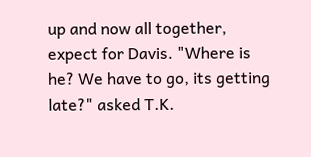up and now all together,
expect for Davis. "Where is he? We have to go, its getting late?" asked T.K.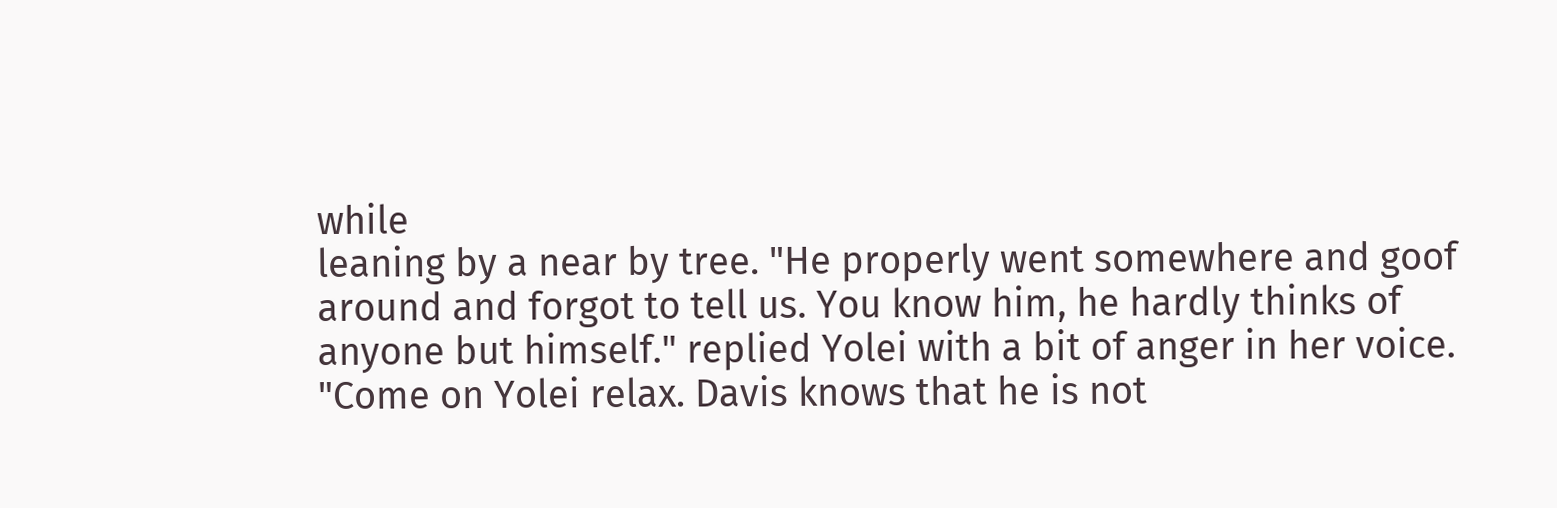while
leaning by a near by tree. "He properly went somewhere and goof around and forgot to tell us. You know him, he hardly thinks of anyone but himself." replied Yolei with a bit of anger in her voice. "Come on Yolei relax. Davis knows that he is not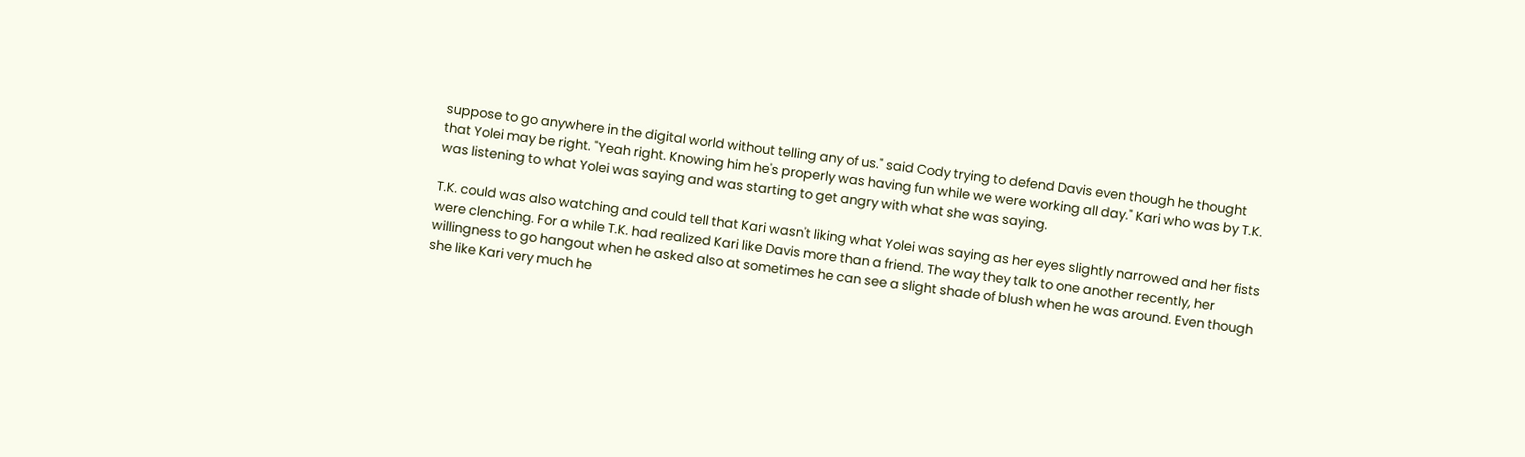suppose to go anywhere in the digital world without telling any of us." said Cody trying to defend Davis even though he thought that Yolei may be right. "Yeah right. Knowing him he's properly was having fun while we were working all day." Kari who was by T.K. was listening to what Yolei was saying and was starting to get angry with what she was saying.

T.K. could was also watching and could tell that Kari wasn't liking what Yolei was saying as her eyes slightly narrowed and her fists were clenching. For a while T.K. had realized Kari like Davis more than a friend. The way they talk to one another recently, her willingness to go hangout when he asked also at sometimes he can see a slight shade of blush when he was around. Even though she like Kari very much he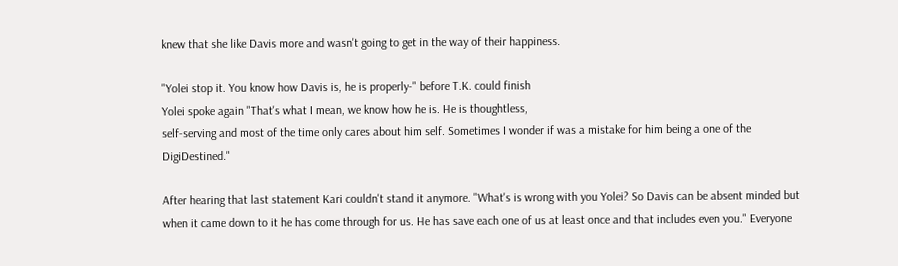knew that she like Davis more and wasn't going to get in the way of their happiness.

"Yolei stop it. You know how Davis is, he is properly-" before T.K. could finish
Yolei spoke again "That's what I mean, we know how he is. He is thoughtless,
self-serving and most of the time only cares about him self. Sometimes I wonder if was a mistake for him being a one of the DigiDestined."

After hearing that last statement Kari couldn't stand it anymore. "What's is wrong with you Yolei? So Davis can be absent minded but when it came down to it he has come through for us. He has save each one of us at least once and that includes even you." Everyone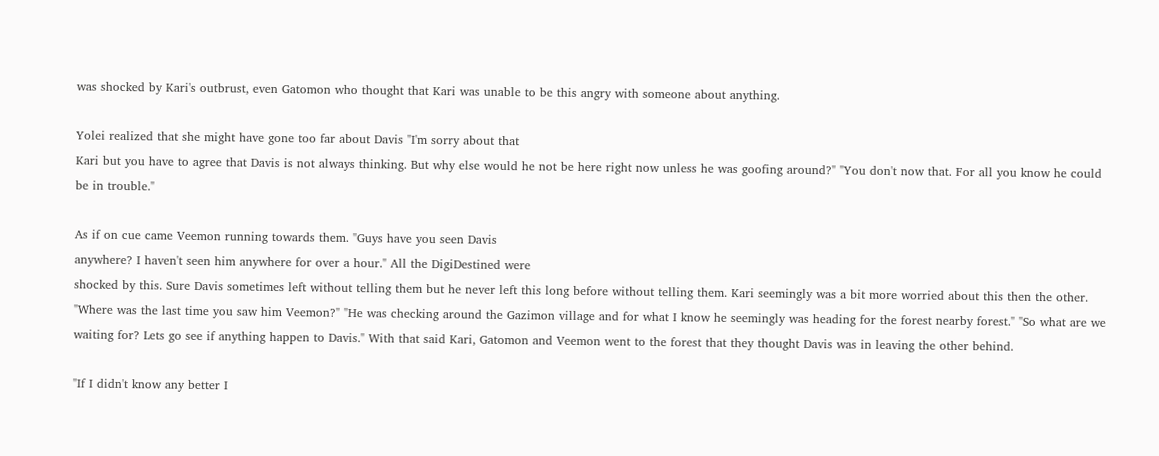was shocked by Kari's outbrust, even Gatomon who thought that Kari was unable to be this angry with someone about anything.

Yolei realized that she might have gone too far about Davis "I'm sorry about that
Kari but you have to agree that Davis is not always thinking. But why else would he not be here right now unless he was goofing around?" "You don't now that. For all you know he could be in trouble."

As if on cue came Veemon running towards them. "Guys have you seen Davis
anywhere? I haven't seen him anywhere for over a hour." All the DigiDestined were
shocked by this. Sure Davis sometimes left without telling them but he never left this long before without telling them. Kari seemingly was a bit more worried about this then the other. "Where was the last time you saw him Veemon?" "He was checking around the Gazimon village and for what I know he seemingly was heading for the forest nearby forest." "So what are we waiting for? Lets go see if anything happen to Davis." With that said Kari, Gatomon and Veemon went to the forest that they thought Davis was in leaving the other behind.

"If I didn't know any better I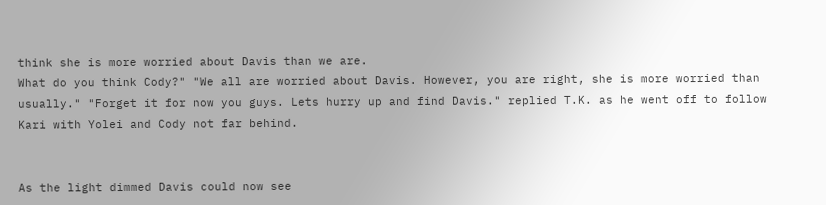think she is more worried about Davis than we are.
What do you think Cody?" "We all are worried about Davis. However, you are right, she is more worried than usually." "Forget it for now you guys. Lets hurry up and find Davis." replied T.K. as he went off to follow Kari with Yolei and Cody not far behind.


As the light dimmed Davis could now see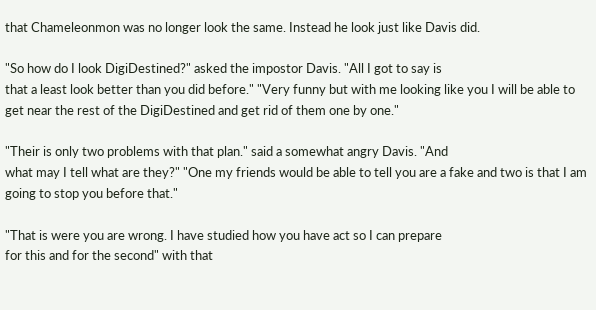that Chameleonmon was no longer look the same. Instead he look just like Davis did.

"So how do I look DigiDestined?" asked the impostor Davis. "All I got to say is
that a least look better than you did before." "Very funny but with me looking like you I will be able to get near the rest of the DigiDestined and get rid of them one by one."

"Their is only two problems with that plan." said a somewhat angry Davis. "And
what may I tell what are they?" "One my friends would be able to tell you are a fake and two is that I am going to stop you before that."

"That is were you are wrong. I have studied how you have act so I can prepare
for this and for the second" with that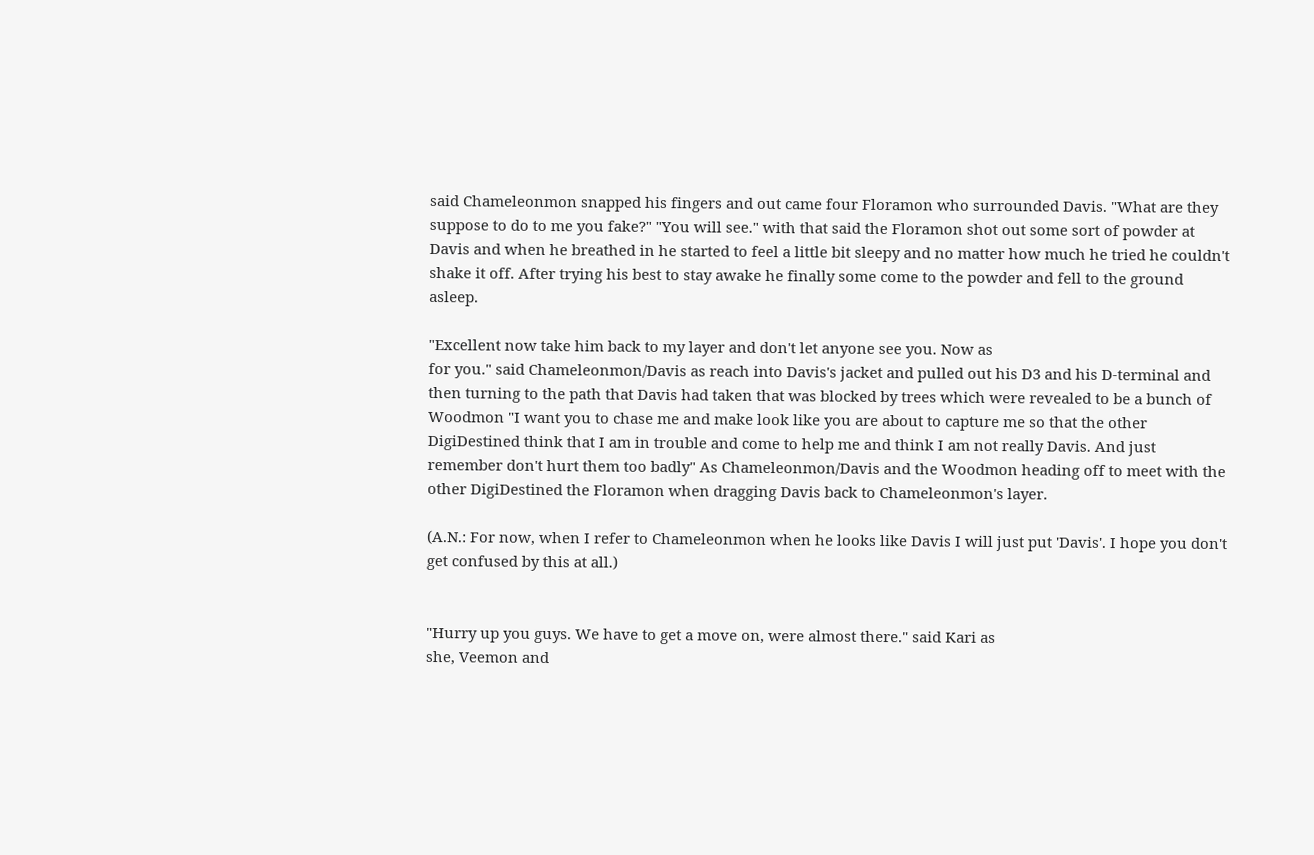said Chameleonmon snapped his fingers and out came four Floramon who surrounded Davis. "What are they suppose to do to me you fake?" "You will see." with that said the Floramon shot out some sort of powder at Davis and when he breathed in he started to feel a little bit sleepy and no matter how much he tried he couldn't shake it off. After trying his best to stay awake he finally some come to the powder and fell to the ground asleep.

"Excellent now take him back to my layer and don't let anyone see you. Now as
for you." said Chameleonmon/Davis as reach into Davis's jacket and pulled out his D3 and his D-terminal and then turning to the path that Davis had taken that was blocked by trees which were revealed to be a bunch of Woodmon "I want you to chase me and make look like you are about to capture me so that the other DigiDestined think that I am in trouble and come to help me and think I am not really Davis. And just remember don't hurt them too badly" As Chameleonmon/Davis and the Woodmon heading off to meet with the other DigiDestined the Floramon when dragging Davis back to Chameleonmon's layer.

(A.N.: For now, when I refer to Chameleonmon when he looks like Davis I will just put 'Davis'. I hope you don't get confused by this at all.)


"Hurry up you guys. We have to get a move on, were almost there." said Kari as
she, Veemon and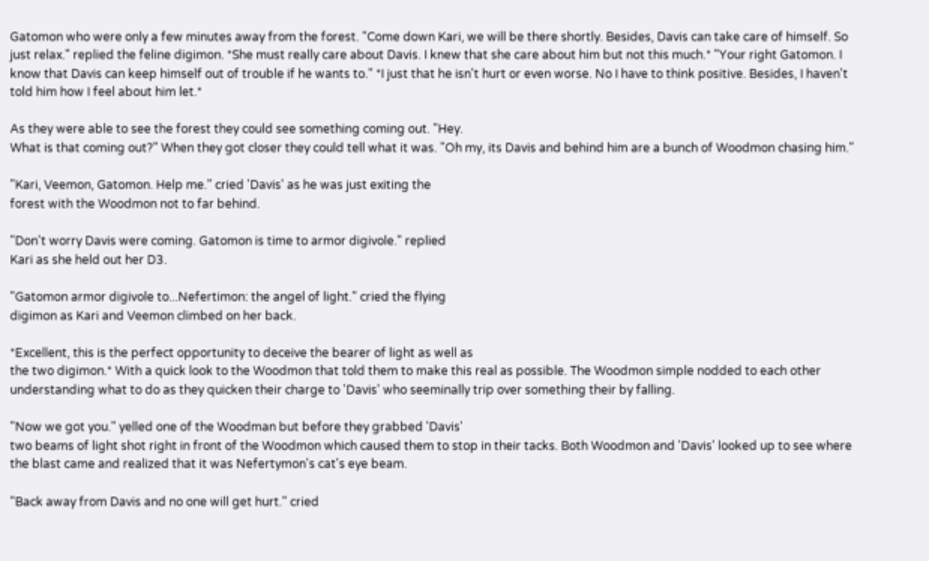Gatomon who were only a few minutes away from the forest. "Come down Kari, we will be there shortly. Besides, Davis can take care of himself. So just relax." replied the feline digimon. *She must really care about Davis. I knew that she care about him but not this much.* "Your right Gatomon. I know that Davis can keep himself out of trouble if he wants to." *I just that he isn't hurt or even worse. No I have to think positive. Besides, I haven't told him how I feel about him let.*

As they were able to see the forest they could see something coming out. "Hey.
What is that coming out?" When they got closer they could tell what it was. "Oh my, its Davis and behind him are a bunch of Woodmon chasing him."

"Kari, Veemon, Gatomon. Help me." cried 'Davis' as he was just exiting the
forest with the Woodmon not to far behind.

"Don't worry Davis were coming. Gatomon is time to armor digivole." replied
Kari as she held out her D3.

"Gatomon armor digivole to...Nefertimon: the angel of light." cried the flying
digimon as Kari and Veemon climbed on her back.

*Excellent, this is the perfect opportunity to deceive the bearer of light as well as
the two digimon.* With a quick look to the Woodmon that told them to make this real as possible. The Woodmon simple nodded to each other understanding what to do as they quicken their charge to 'Davis' who seeminally trip over something their by falling.

"Now we got you." yelled one of the Woodman but before they grabbed 'Davis'
two beams of light shot right in front of the Woodmon which caused them to stop in their tacks. Both Woodmon and 'Davis' looked up to see where the blast came and realized that it was Nefertymon's cat's eye beam.

"Back away from Davis and no one will get hurt." cried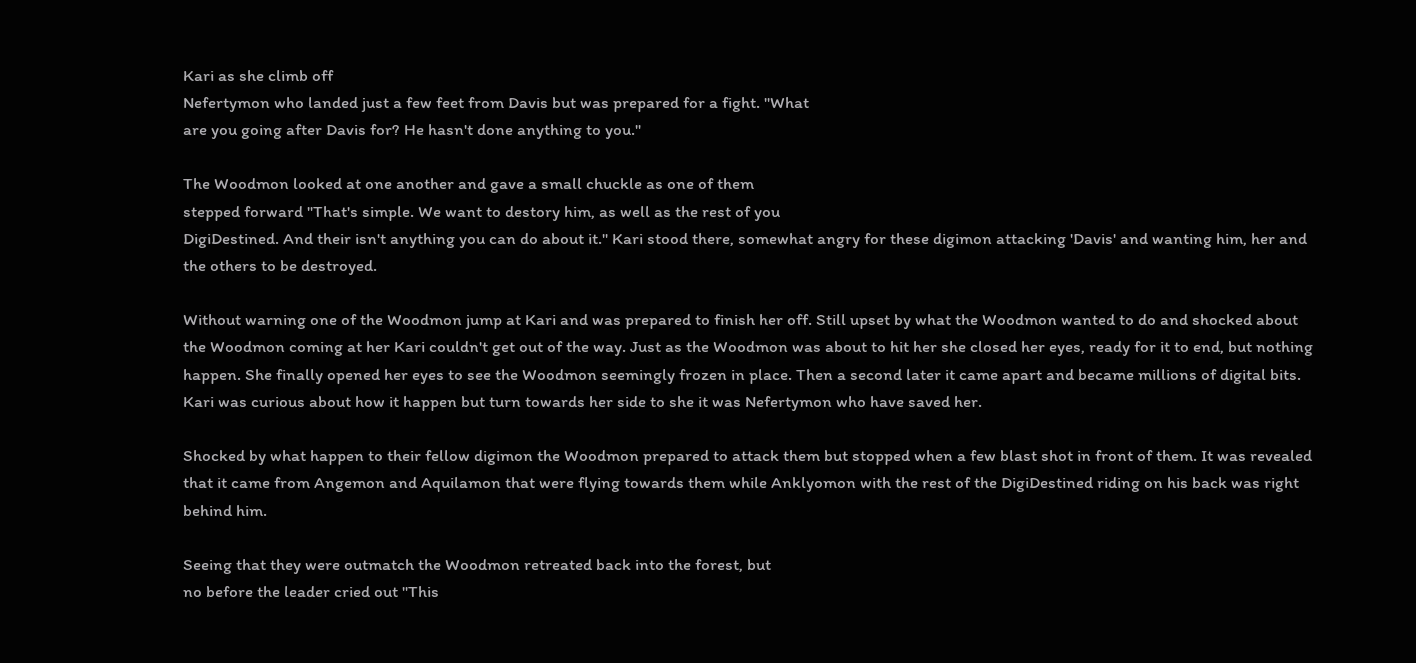Kari as she climb off
Nefertymon who landed just a few feet from Davis but was prepared for a fight. "What
are you going after Davis for? He hasn't done anything to you."

The Woodmon looked at one another and gave a small chuckle as one of them
stepped forward "That's simple. We want to destory him, as well as the rest of you
DigiDestined. And their isn't anything you can do about it." Kari stood there, somewhat angry for these digimon attacking 'Davis' and wanting him, her and the others to be destroyed.

Without warning one of the Woodmon jump at Kari and was prepared to finish her off. Still upset by what the Woodmon wanted to do and shocked about the Woodmon coming at her Kari couldn't get out of the way. Just as the Woodmon was about to hit her she closed her eyes, ready for it to end, but nothing happen. She finally opened her eyes to see the Woodmon seemingly frozen in place. Then a second later it came apart and became millions of digital bits. Kari was curious about how it happen but turn towards her side to she it was Nefertymon who have saved her.

Shocked by what happen to their fellow digimon the Woodmon prepared to attack them but stopped when a few blast shot in front of them. It was revealed that it came from Angemon and Aquilamon that were flying towards them while Anklyomon with the rest of the DigiDestined riding on his back was right behind him.

Seeing that they were outmatch the Woodmon retreated back into the forest, but
no before the leader cried out "This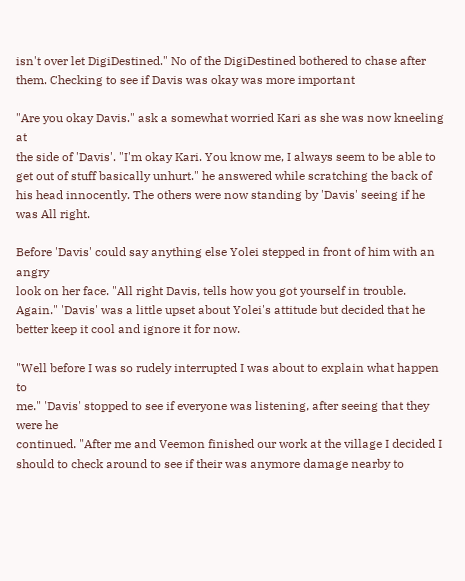isn't over let DigiDestined." No of the DigiDestined bothered to chase after them. Checking to see if Davis was okay was more important

"Are you okay Davis." ask a somewhat worried Kari as she was now kneeling at
the side of 'Davis'. "I'm okay Kari. You know me, I always seem to be able to get out of stuff basically unhurt." he answered while scratching the back of his head innocently. The others were now standing by 'Davis' seeing if he was All right.

Before 'Davis' could say anything else Yolei stepped in front of him with an angry
look on her face. "All right Davis, tells how you got yourself in trouble. Again." 'Davis' was a little upset about Yolei's attitude but decided that he better keep it cool and ignore it for now.

"Well before I was so rudely interrupted I was about to explain what happen to
me." 'Davis' stopped to see if everyone was listening, after seeing that they were he
continued. "After me and Veemon finished our work at the village I decided I should to check around to see if their was anymore damage nearby to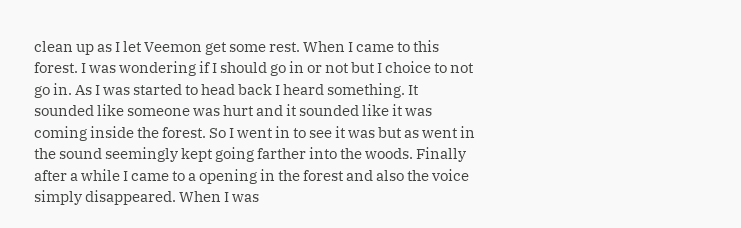clean up as I let Veemon get some rest. When I came to this forest. I was wondering if I should go in or not but I choice to not go in. As I was started to head back I heard something. It sounded like someone was hurt and it sounded like it was coming inside the forest. So I went in to see it was but as went in the sound seemingly kept going farther into the woods. Finally after a while I came to a opening in the forest and also the voice simply disappeared. When I was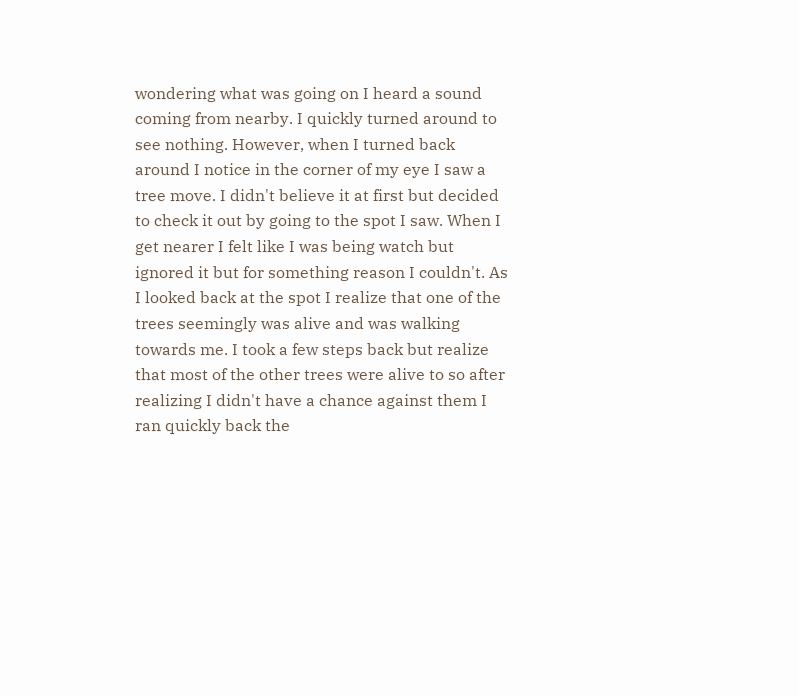wondering what was going on I heard a sound coming from nearby. I quickly turned around to see nothing. However, when I turned back around I notice in the corner of my eye I saw a tree move. I didn't believe it at first but decided to check it out by going to the spot I saw. When I get nearer I felt like I was being watch but ignored it but for something reason I couldn't. As I looked back at the spot I realize that one of the trees seemingly was alive and was walking towards me. I took a few steps back but realize that most of the other trees were alive to so after realizing I didn't have a chance against them I ran quickly back the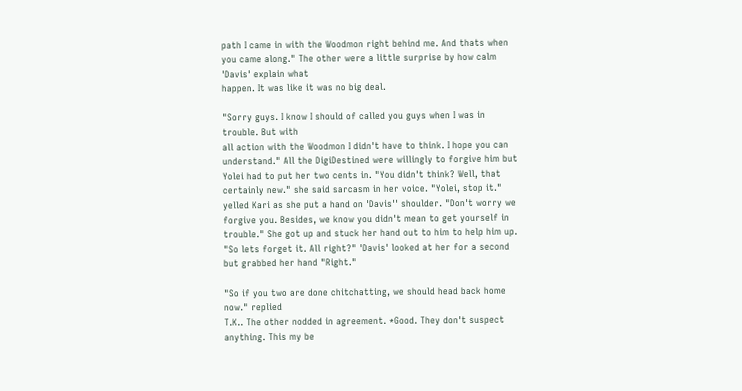path I came in with the Woodmon right behind me. And thats when you came along." The other were a little surprise by how calm 'Davis' explain what
happen. It was like it was no big deal.

"Sorry guys. I know I should of called you guys when I was in trouble. But with
all action with the Woodmon I didn't have to think. I hope you can understand." All the DigiDestined were willingly to forgive him but Yolei had to put her two cents in. "You didn't think? Well, that certainly new." she said sarcasm in her voice. "Yolei, stop it." yelled Kari as she put a hand on 'Davis'' shoulder. "Don't worry we forgive you. Besides, we know you didn't mean to get yourself in trouble." She got up and stuck her hand out to him to help him up. "So lets forget it. All right?" 'Davis' looked at her for a second but grabbed her hand "Right."

"So if you two are done chitchatting, we should head back home now." replied
T.K.. The other nodded in agreement. *Good. They don't suspect anything. This my be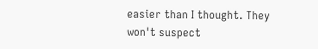easier than I thought. They won't suspect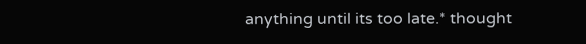anything until its too late.* thought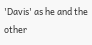'Davis' as he and the other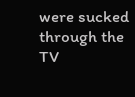were sucked through the TV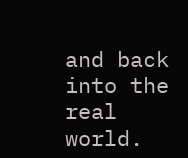and back into the real world.